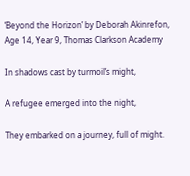‘Beyond the Horizon’ by Deborah Akinrefon, Age 14, Year 9, Thomas Clarkson Academy

In shadows cast by turmoil’s might,

A refugee emerged into the night,

They embarked on a journey, full of might.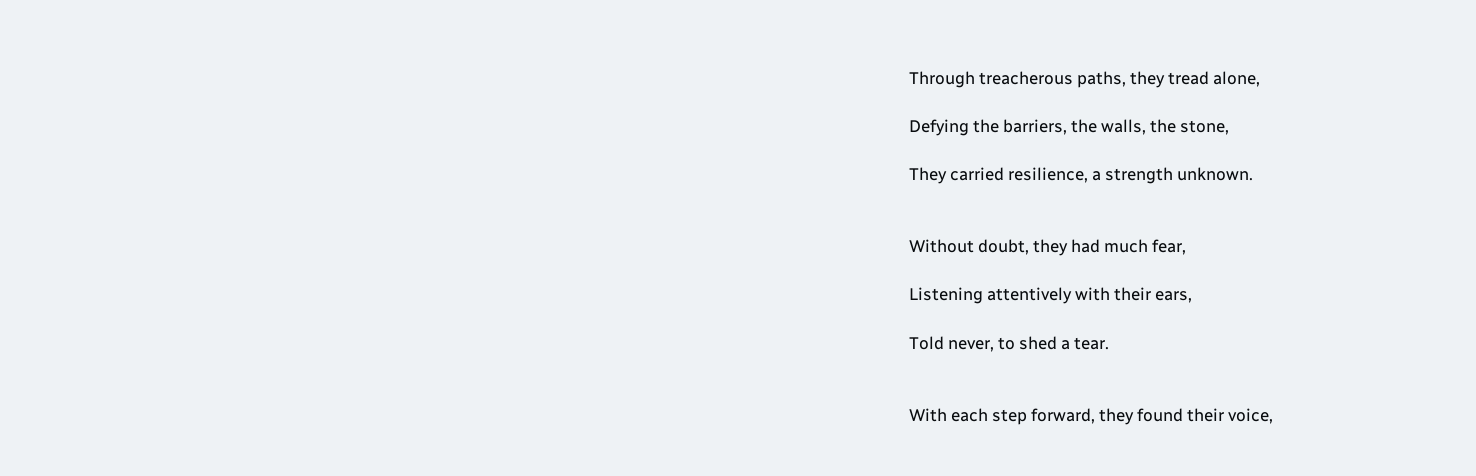Through treacherous paths, they tread alone,

Defying the barriers, the walls, the stone,

They carried resilience, a strength unknown.


Without doubt, they had much fear,

Listening attentively with their ears,

Told never, to shed a tear.


With each step forward, they found their voice,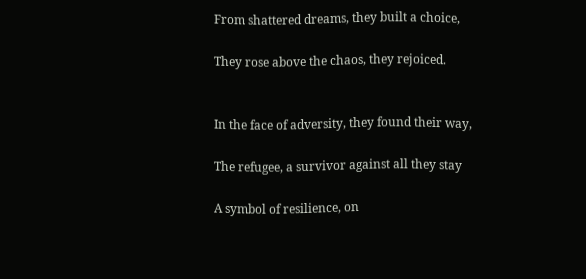From shattered dreams, they built a choice,

They rose above the chaos, they rejoiced.


In the face of adversity, they found their way,

The refugee, a survivor against all they stay

A symbol of resilience, on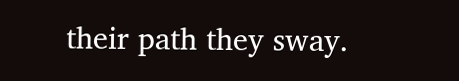their path they sway.